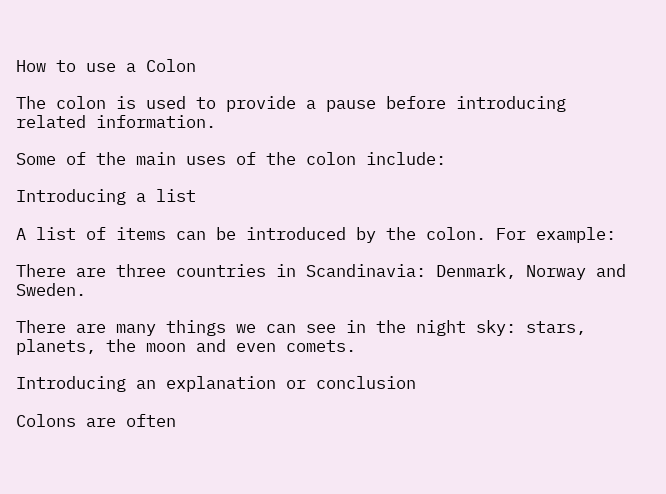How to use a Colon

The colon is used to provide a pause before introducing related information.

Some of the main uses of the colon include:

Introducing a list

A list of items can be introduced by the colon. For example:

There are three countries in Scandinavia: Denmark, Norway and Sweden.

There are many things we can see in the night sky: stars, planets, the moon and even comets.

Introducing an explanation or conclusion

Colons are often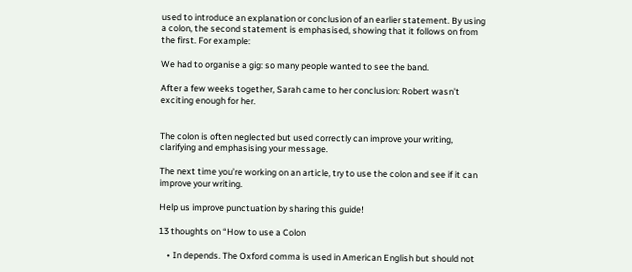used to introduce an explanation or conclusion of an earlier statement. By using a colon, the second statement is emphasised, showing that it follows on from the first. For example:

We had to organise a gig: so many people wanted to see the band.

After a few weeks together, Sarah came to her conclusion: Robert wasn’t exciting enough for her.


The colon is often neglected but used correctly can improve your writing, clarifying and emphasising your message.

The next time you’re working on an article, try to use the colon and see if it can improve your writing.

Help us improve punctuation by sharing this guide!

13 thoughts on “How to use a Colon

    • In depends. The Oxford comma is used in American English but should not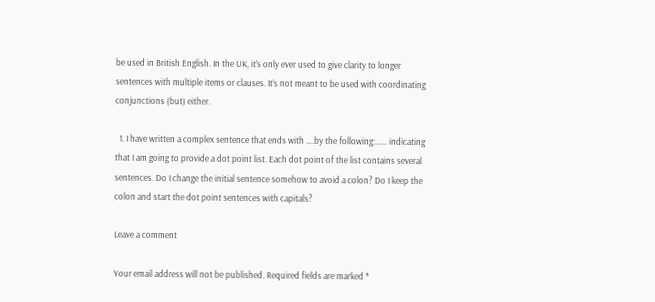be used in British English. In the UK, it’s only ever used to give clarity to longer sentences with multiple items or clauses. It’s not meant to be used with coordinating conjunctions (but) either.

  1. I have written a complex sentence that ends with ….by the following:…… indicating that I am going to provide a dot point list. Each dot point of the list contains several sentences. Do I change the initial sentence somehow to avoid a colon? Do I keep the colon and start the dot point sentences with capitals?

Leave a comment

Your email address will not be published. Required fields are marked *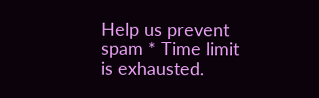Help us prevent spam * Time limit is exhausted.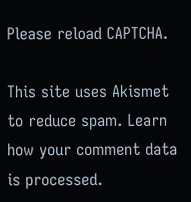Please reload CAPTCHA.

This site uses Akismet to reduce spam. Learn how your comment data is processed.